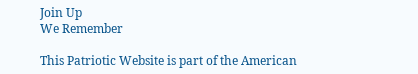Join Up
We Remember

This Patriotic Website is part of the American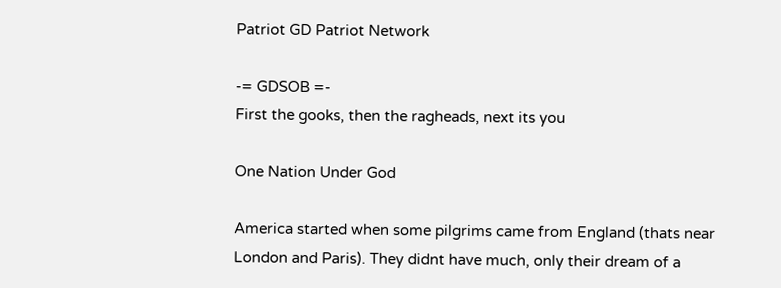Patriot GD Patriot Network

-= GDSOB =-
First the gooks, then the ragheads, next its you

One Nation Under God

America started when some pilgrims came from England (thats near London and Paris). They didnt have much, only their dream of a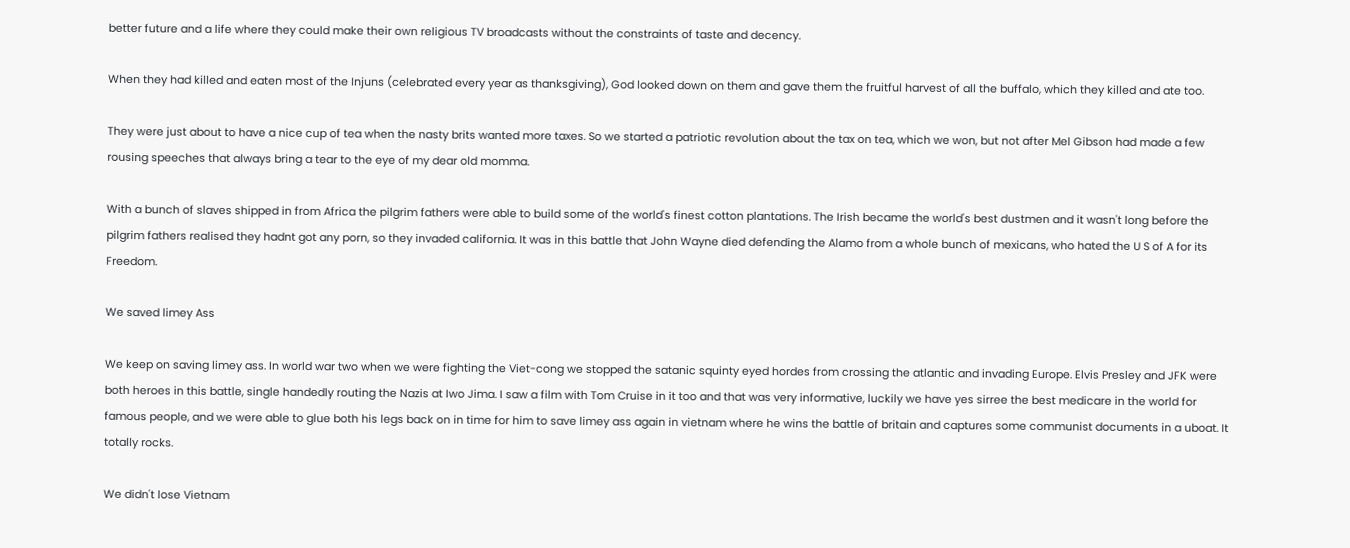better future and a life where they could make their own religious TV broadcasts without the constraints of taste and decency.

When they had killed and eaten most of the Injuns (celebrated every year as thanksgiving), God looked down on them and gave them the fruitful harvest of all the buffalo, which they killed and ate too.

They were just about to have a nice cup of tea when the nasty brits wanted more taxes. So we started a patriotic revolution about the tax on tea, which we won, but not after Mel Gibson had made a few rousing speeches that always bring a tear to the eye of my dear old momma.

With a bunch of slaves shipped in from Africa the pilgrim fathers were able to build some of the world's finest cotton plantations. The Irish became the world's best dustmen and it wasn't long before the pilgrim fathers realised they hadnt got any porn, so they invaded california. It was in this battle that John Wayne died defending the Alamo from a whole bunch of mexicans, who hated the U S of A for its Freedom.

We saved limey Ass

We keep on saving limey ass. In world war two when we were fighting the Viet-cong we stopped the satanic squinty eyed hordes from crossing the atlantic and invading Europe. Elvis Presley and JFK were both heroes in this battle, single handedly routing the Nazis at Iwo Jima. I saw a film with Tom Cruise in it too and that was very informative, luckily we have yes sirree the best medicare in the world for famous people, and we were able to glue both his legs back on in time for him to save limey ass again in vietnam where he wins the battle of britain and captures some communist documents in a uboat. It totally rocks.

We didn't lose Vietnam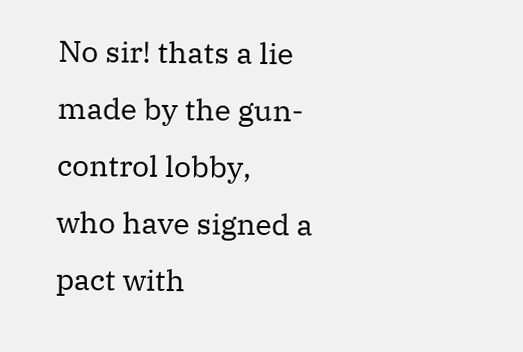No sir! thats a lie made by the gun-control lobby, who have signed a pact with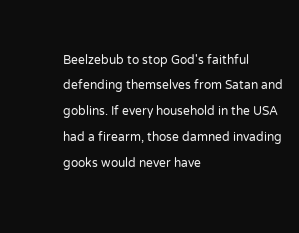Beelzebub to stop God's faithful defending themselves from Satan and goblins. If every household in the USA had a firearm, those damned invading gooks would never have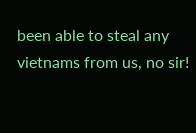been able to steal any vietnams from us, no sir!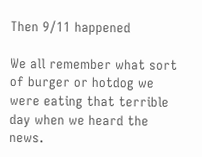Then 9/11 happened

We all remember what sort of burger or hotdog we were eating that terrible day when we heard the news.